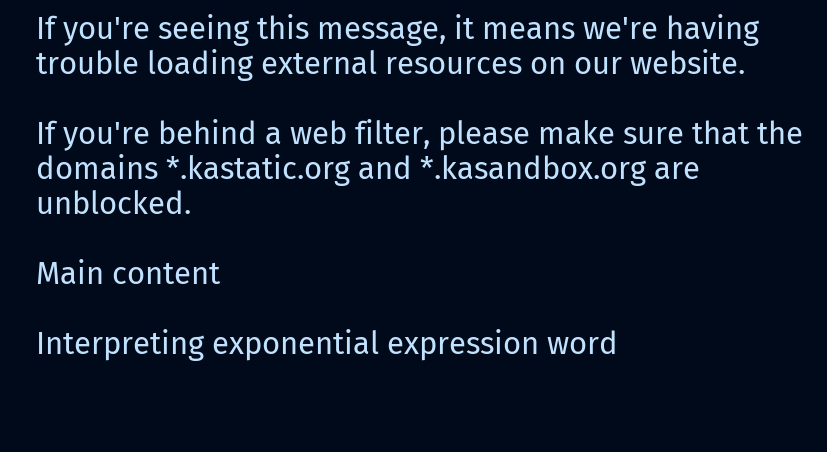If you're seeing this message, it means we're having trouble loading external resources on our website.

If you're behind a web filter, please make sure that the domains *.kastatic.org and *.kasandbox.org are unblocked.

Main content

Interpreting exponential expression word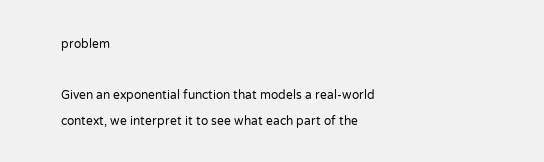problem

Given an exponential function that models a real-world context, we interpret it to see what each part of the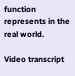function represents in the real world.

Video transcript